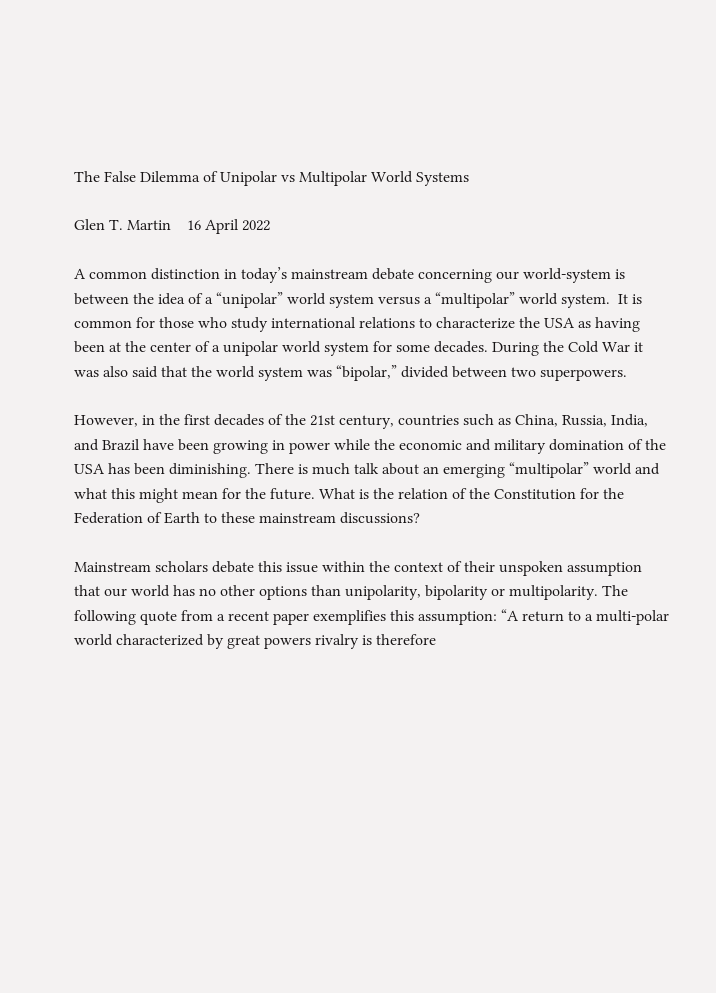The False Dilemma of Unipolar vs Multipolar World Systems

Glen T. Martin    16 April 2022

A common distinction in today’s mainstream debate concerning our world-system is between the idea of a “unipolar” world system versus a “multipolar” world system.  It is common for those who study international relations to characterize the USA as having been at the center of a unipolar world system for some decades. During the Cold War it was also said that the world system was “bipolar,” divided between two superpowers.

However, in the first decades of the 21st century, countries such as China, Russia, India, and Brazil have been growing in power while the economic and military domination of the USA has been diminishing. There is much talk about an emerging “multipolar” world and what this might mean for the future. What is the relation of the Constitution for the Federation of Earth to these mainstream discussions?

Mainstream scholars debate this issue within the context of their unspoken assumption that our world has no other options than unipolarity, bipolarity or multipolarity. The following quote from a recent paper exemplifies this assumption: “A return to a multi-polar world characterized by great powers rivalry is therefore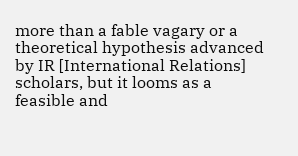more than a fable vagary or a theoretical hypothesis advanced by IR [International Relations] scholars, but it looms as a feasible and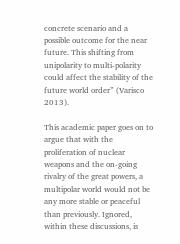concrete scenario and a possible outcome for the near future. This shifting from unipolarity to multi-polarity could affect the stability of the future world order” (Varisco 2013).

This academic paper goes on to argue that with the proliferation of nuclear weapons and the on-going rivalry of the great powers, a multipolar world would not be any more stable or peaceful than previously. Ignored, within these discussions, is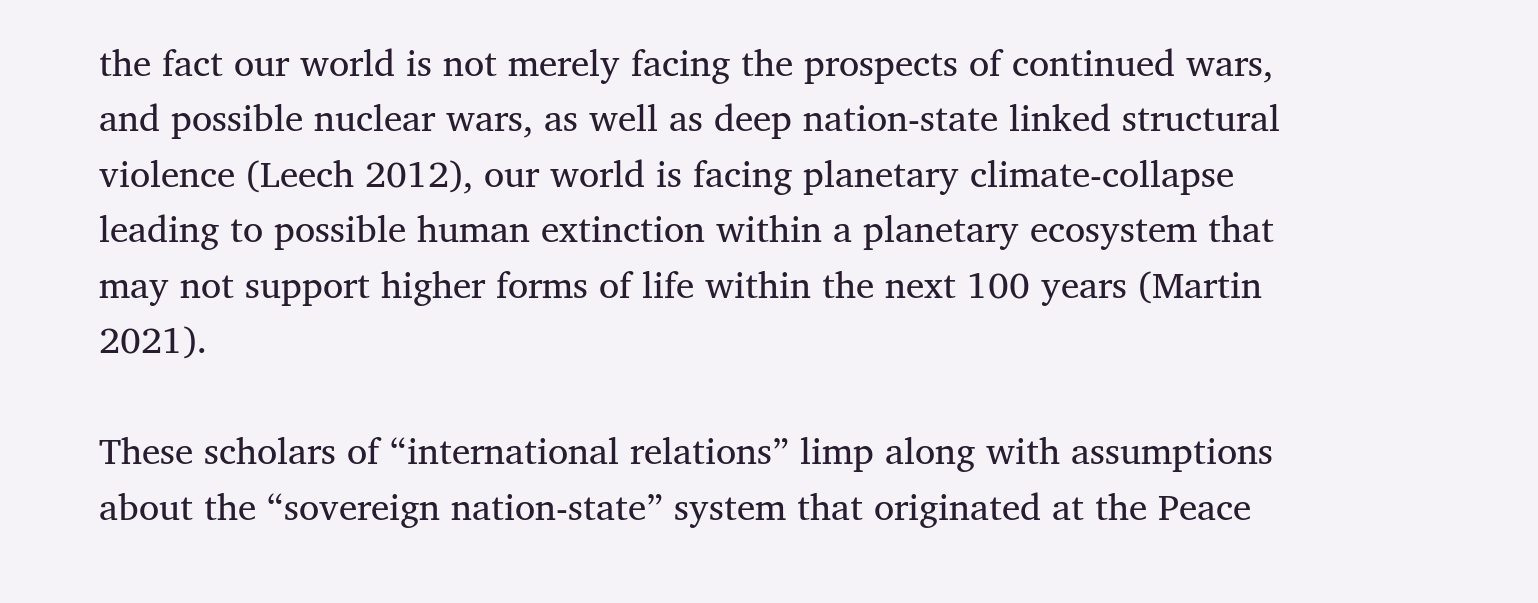the fact our world is not merely facing the prospects of continued wars, and possible nuclear wars, as well as deep nation-state linked structural violence (Leech 2012), our world is facing planetary climate-collapse leading to possible human extinction within a planetary ecosystem that may not support higher forms of life within the next 100 years (Martin 2021).

These scholars of “international relations” limp along with assumptions about the “sovereign nation-state” system that originated at the Peace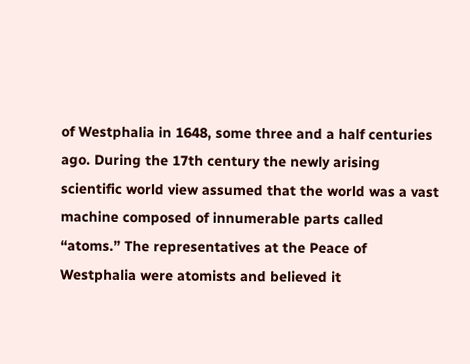of Westphalia in 1648, some three and a half centuries ago. During the 17th century the newly arising scientific world view assumed that the world was a vast machine composed of innumerable parts called “atoms.” The representatives at the Peace of Westphalia were atomists and believed it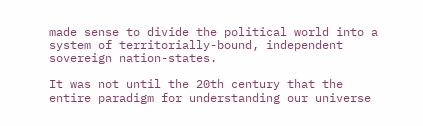made sense to divide the political world into a system of territorially-bound, independent sovereign nation-states.

It was not until the 20th century that the entire paradigm for understanding our universe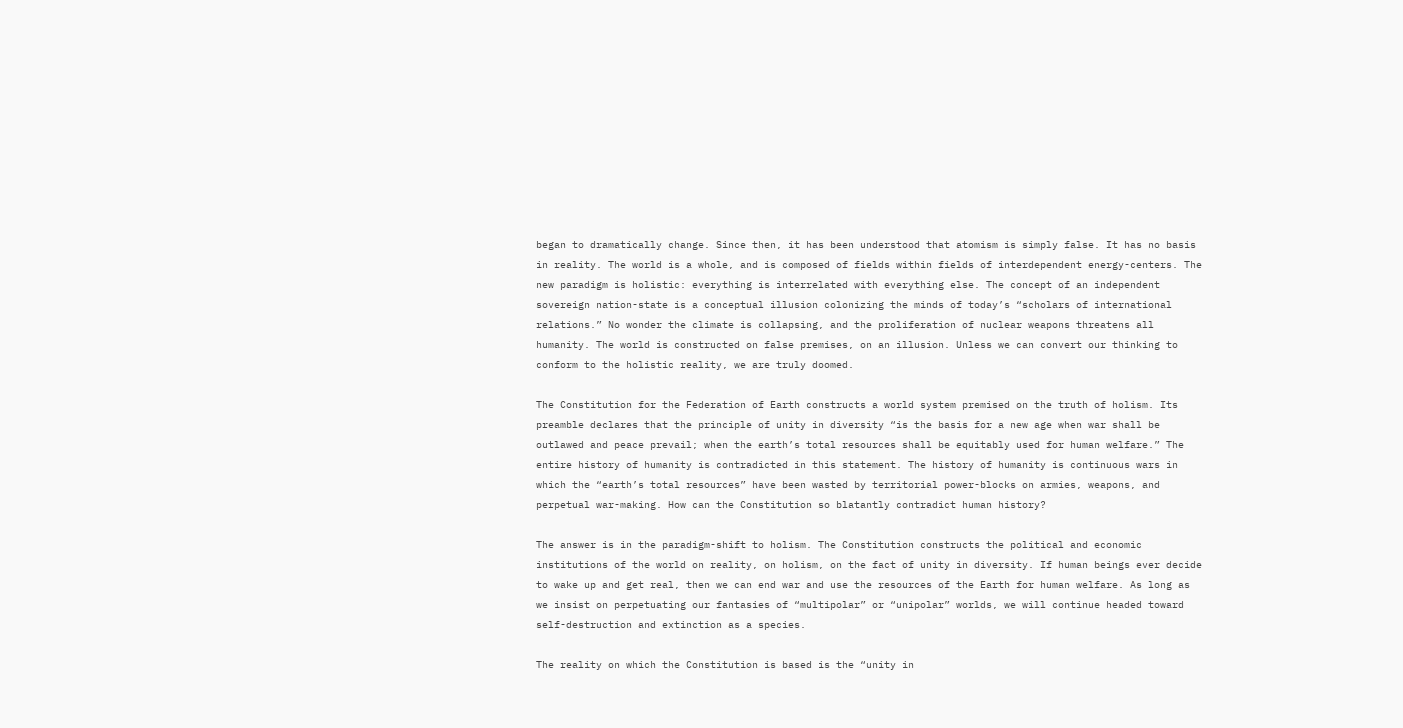began to dramatically change. Since then, it has been understood that atomism is simply false. It has no basis in reality. The world is a whole, and is composed of fields within fields of interdependent energy-centers. The new paradigm is holistic: everything is interrelated with everything else. The concept of an independent sovereign nation-state is a conceptual illusion colonizing the minds of today’s “scholars of international relations.” No wonder the climate is collapsing, and the proliferation of nuclear weapons threatens all humanity. The world is constructed on false premises, on an illusion. Unless we can convert our thinking to conform to the holistic reality, we are truly doomed.

The Constitution for the Federation of Earth constructs a world system premised on the truth of holism. Its preamble declares that the principle of unity in diversity “is the basis for a new age when war shall be outlawed and peace prevail; when the earth’s total resources shall be equitably used for human welfare.” The entire history of humanity is contradicted in this statement. The history of humanity is continuous wars in which the “earth’s total resources” have been wasted by territorial power-blocks on armies, weapons, and perpetual war-making. How can the Constitution so blatantly contradict human history?

The answer is in the paradigm-shift to holism. The Constitution constructs the political and economic institutions of the world on reality, on holism, on the fact of unity in diversity. If human beings ever decide to wake up and get real, then we can end war and use the resources of the Earth for human welfare. As long as we insist on perpetuating our fantasies of “multipolar” or “unipolar” worlds, we will continue headed toward self-destruction and extinction as a species.

The reality on which the Constitution is based is the “unity in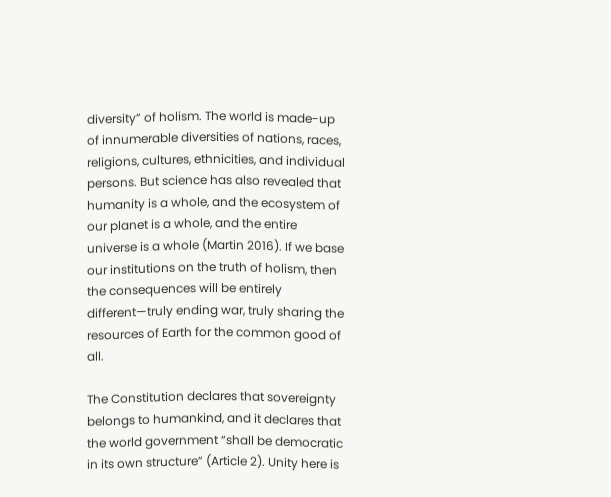diversity” of holism. The world is made-up of innumerable diversities of nations, races, religions, cultures, ethnicities, and individual persons. But science has also revealed that humanity is a whole, and the ecosystem of our planet is a whole, and the entire universe is a whole (Martin 2016). If we base our institutions on the truth of holism, then the consequences will be entirely different—truly ending war, truly sharing the resources of Earth for the common good of all.

The Constitution declares that sovereignty belongs to humankind, and it declares that the world government “shall be democratic in its own structure” (Article 2). Unity here is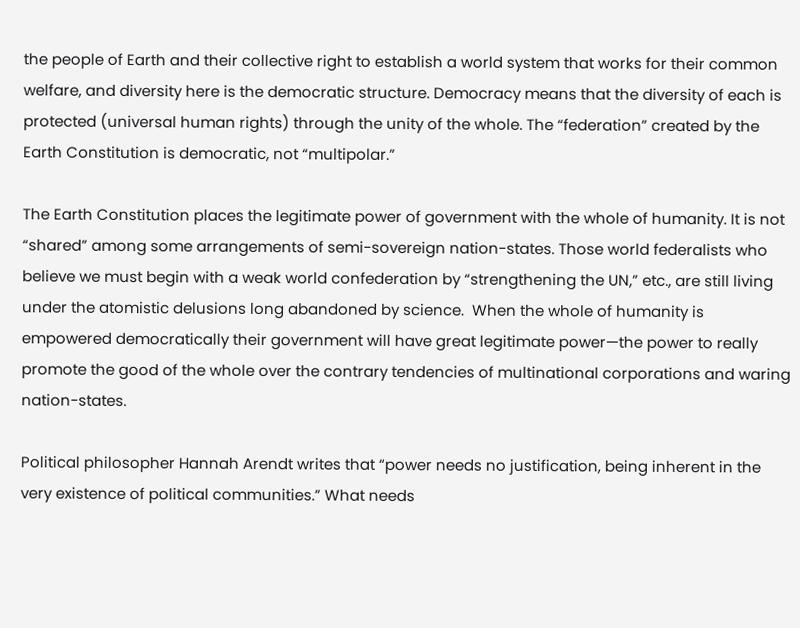the people of Earth and their collective right to establish a world system that works for their common welfare, and diversity here is the democratic structure. Democracy means that the diversity of each is protected (universal human rights) through the unity of the whole. The “federation” created by the Earth Constitution is democratic, not “multipolar.”

The Earth Constitution places the legitimate power of government with the whole of humanity. It is not “shared” among some arrangements of semi-sovereign nation-states. Those world federalists who believe we must begin with a weak world confederation by “strengthening the UN,” etc., are still living under the atomistic delusions long abandoned by science.  When the whole of humanity is empowered democratically their government will have great legitimate power—the power to really promote the good of the whole over the contrary tendencies of multinational corporations and waring nation-states.

Political philosopher Hannah Arendt writes that “power needs no justification, being inherent in the very existence of political communities.” What needs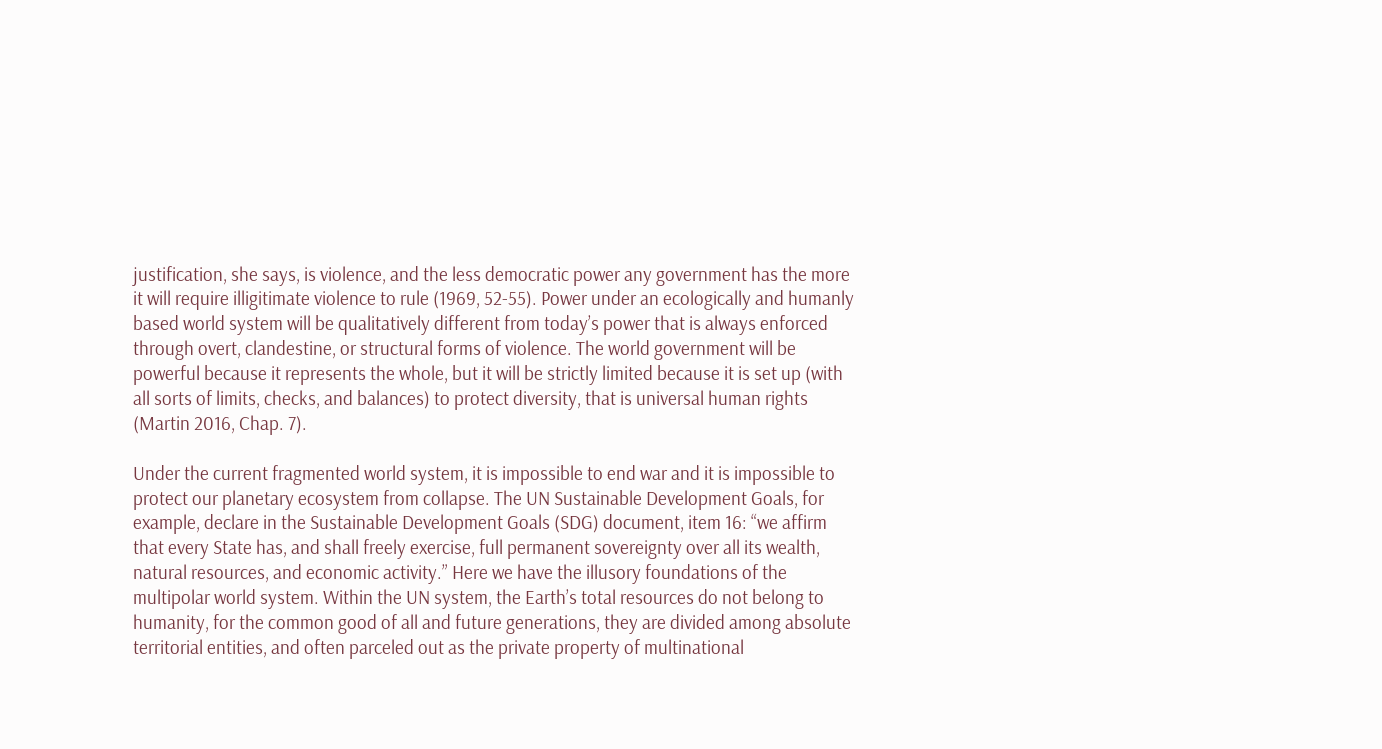justification, she says, is violence, and the less democratic power any government has the more it will require illigitimate violence to rule (1969, 52-55). Power under an ecologically and humanly based world system will be qualitatively different from today’s power that is always enforced through overt, clandestine, or structural forms of violence. The world government will be powerful because it represents the whole, but it will be strictly limited because it is set up (with all sorts of limits, checks, and balances) to protect diversity, that is universal human rights (Martin 2016, Chap. 7).

Under the current fragmented world system, it is impossible to end war and it is impossible to protect our planetary ecosystem from collapse. The UN Sustainable Development Goals, for example, declare in the Sustainable Development Goals (SDG) document, item 16: “we affirm that every State has, and shall freely exercise, full permanent sovereignty over all its wealth, natural resources, and economic activity.” Here we have the illusory foundations of the multipolar world system. Within the UN system, the Earth’s total resources do not belong to humanity, for the common good of all and future generations, they are divided among absolute territorial entities, and often parceled out as the private property of multinational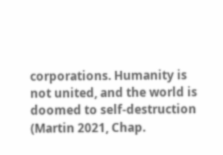corporations. Humanity is not united, and the world is doomed to self-destruction (Martin 2021, Chap.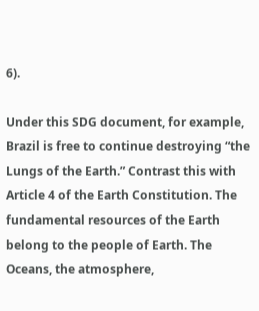6).

Under this SDG document, for example, Brazil is free to continue destroying “the Lungs of the Earth.” Contrast this with Article 4 of the Earth Constitution. The fundamental resources of the Earth belong to the people of Earth. The Oceans, the atmosphere,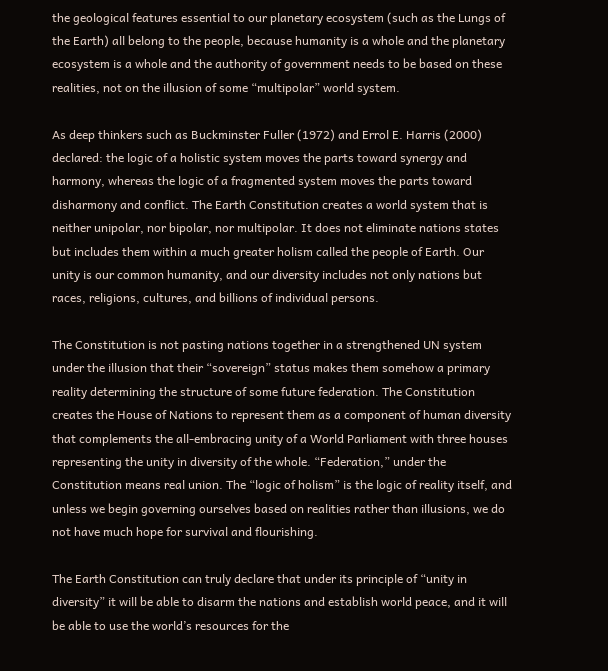the geological features essential to our planetary ecosystem (such as the Lungs of the Earth) all belong to the people, because humanity is a whole and the planetary ecosystem is a whole and the authority of government needs to be based on these realities, not on the illusion of some “multipolar” world system.

As deep thinkers such as Buckminster Fuller (1972) and Errol E. Harris (2000) declared: the logic of a holistic system moves the parts toward synergy and harmony, whereas the logic of a fragmented system moves the parts toward disharmony and conflict. The Earth Constitution creates a world system that is neither unipolar, nor bipolar, nor multipolar. It does not eliminate nations states but includes them within a much greater holism called the people of Earth. Our unity is our common humanity, and our diversity includes not only nations but races, religions, cultures, and billions of individual persons.

The Constitution is not pasting nations together in a strengthened UN system under the illusion that their “sovereign” status makes them somehow a primary reality determining the structure of some future federation. The Constitution creates the House of Nations to represent them as a component of human diversity that complements the all-embracing unity of a World Parliament with three houses representing the unity in diversity of the whole. “Federation,” under the Constitution means real union. The “logic of holism” is the logic of reality itself, and unless we begin governing ourselves based on realities rather than illusions, we do not have much hope for survival and flourishing.

The Earth Constitution can truly declare that under its principle of “unity in diversity” it will be able to disarm the nations and establish world peace, and it will be able to use the world’s resources for the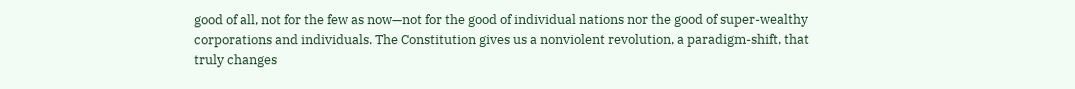good of all, not for the few as now—not for the good of individual nations nor the good of super-wealthy corporations and individuals. The Constitution gives us a nonviolent revolution, a paradigm-shift, that truly changes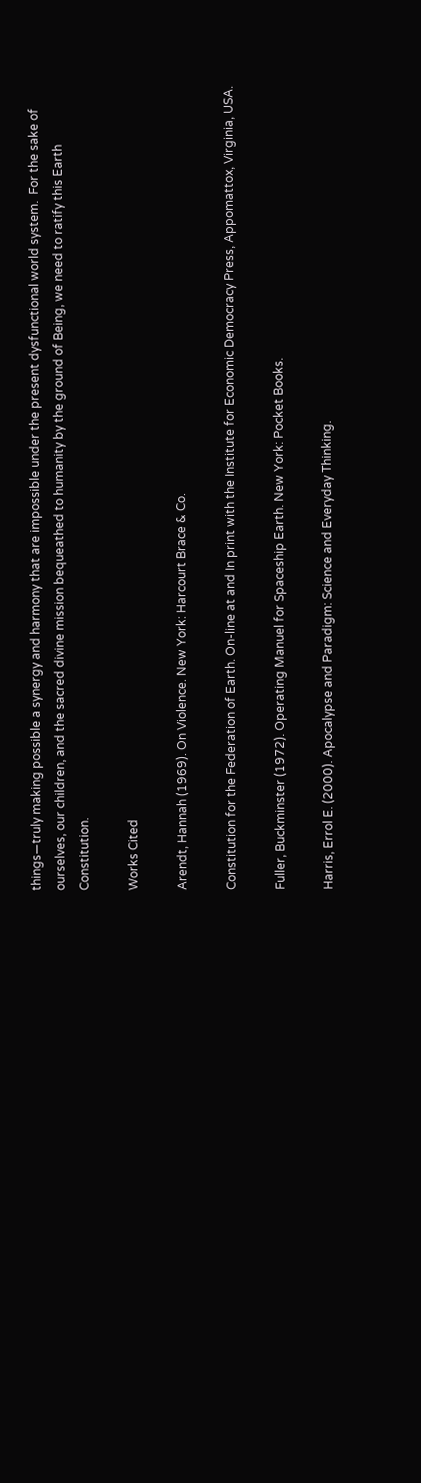things—truly making possible a synergy and harmony that are impossible under the present dysfunctional world system.  For the sake of ourselves, our children, and the sacred divine mission bequeathed to humanity by the ground of Being, we need to ratify this Earth Constitution.

Works Cited

Arendt, Hannah (1969). On Violence. New York: Harcourt Brace & Co.

Constitution for the Federation of Earth. On-line at and In print with the Institute for Economic Democracy Press, Appomattox, Virginia, USA.

Fuller, Buckminster (1972). Operating Manuel for Spaceship Earth. New York: Pocket Books.

Harris, Errol E. (2000). Apocalypse and Paradigm: Science and Everyday Thinking.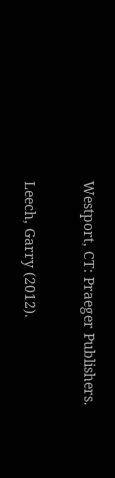Westport, CT: Praeger Publishers.

Leech, Garry (2012).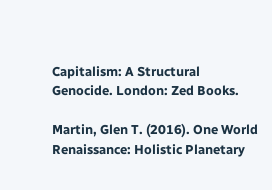Capitalism: A Structural Genocide. London: Zed Books.

Martin, Glen T. (2016). One World Renaissance: Holistic Planetary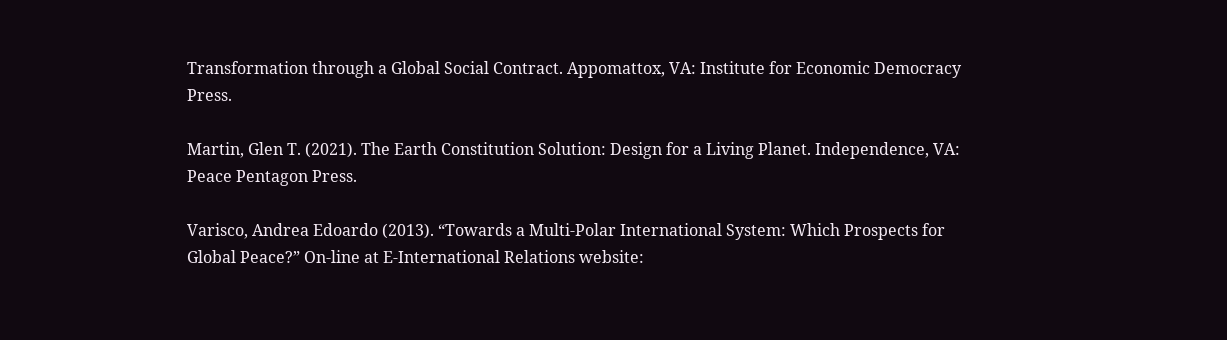Transformation through a Global Social Contract. Appomattox, VA: Institute for Economic Democracy Press.

Martin, Glen T. (2021). The Earth Constitution Solution: Design for a Living Planet. Independence, VA: Peace Pentagon Press.

Varisco, Andrea Edoardo (2013). “Towards a Multi-Polar International System: Which Prospects for Global Peace?” On-line at E-International Relations website: